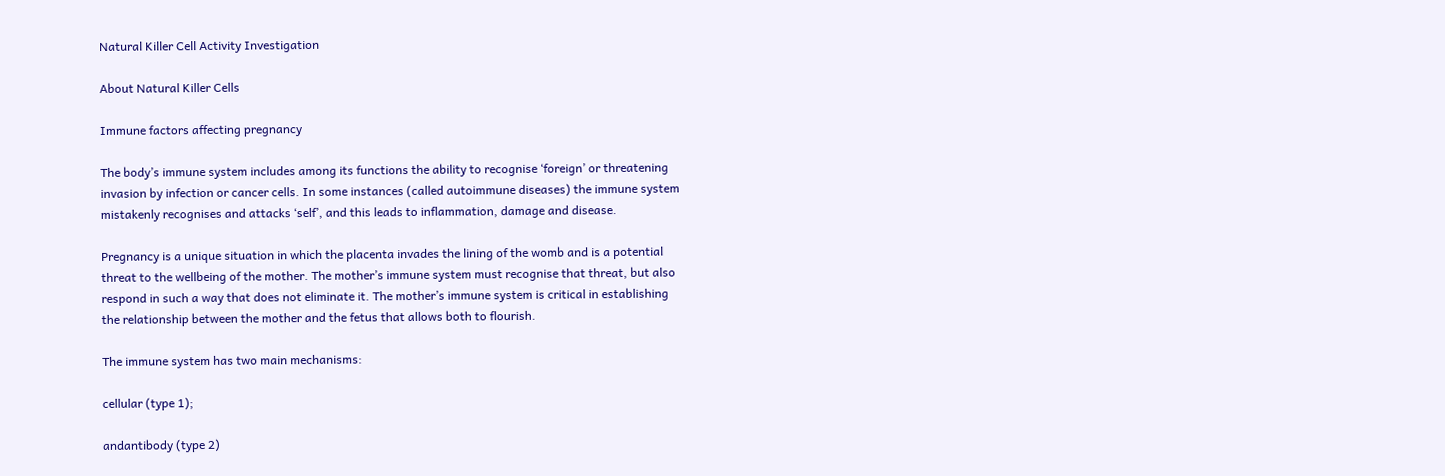Natural Killer Cell Activity Investigation

About Natural Killer Cells

Immune factors affecting pregnancy

The body’s immune system includes among its functions the ability to recognise ‘foreign’ or threatening invasion by infection or cancer cells. In some instances (called autoimmune diseases) the immune system mistakenly recognises and attacks ‘self’, and this leads to inflammation, damage and disease.

Pregnancy is a unique situation in which the placenta invades the lining of the womb and is a potential threat to the wellbeing of the mother. The mother’s immune system must recognise that threat, but also respond in such a way that does not eliminate it. The mother’s immune system is critical in establishing the relationship between the mother and the fetus that allows both to flourish.

The immune system has two main mechanisms:

cellular (type 1);

andantibody (type 2)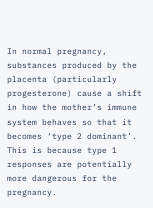In normal pregnancy, substances produced by the placenta (particularly progesterone) cause a shift in how the mother’s immune system behaves so that it becomes ‘type 2 dominant’. This is because type 1 responses are potentially more dangerous for the pregnancy.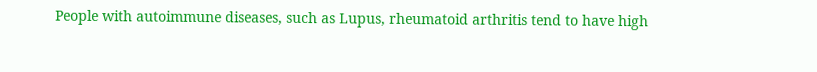People with autoimmune diseases, such as Lupus, rheumatoid arthritis tend to have high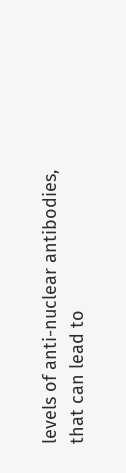levels of anti-nuclear antibodies, that can lead to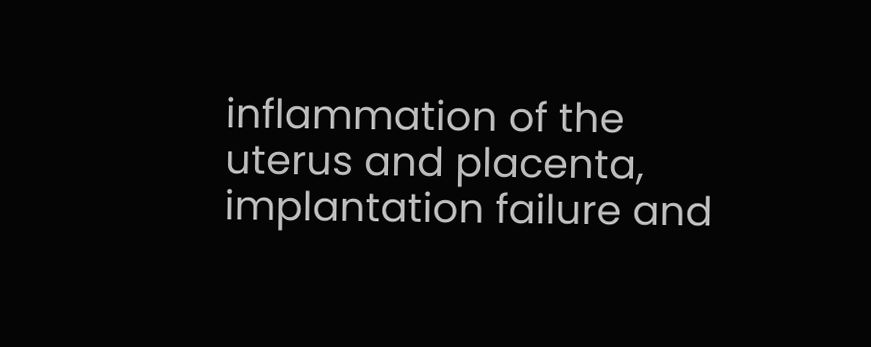inflammation of the uterus and placenta, implantation failure and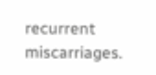recurrent miscarriages.